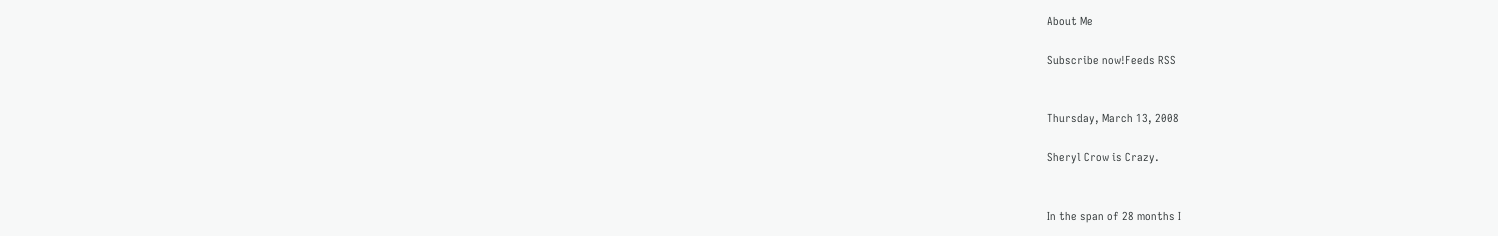About Me

Subscribe now!Feeds RSS


Thursday, March 13, 2008

Sheryl Crow is Crazy.


In the span of 28 months I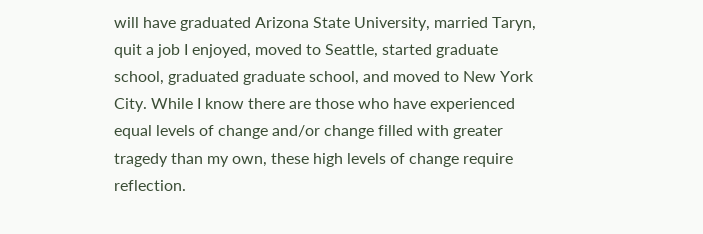will have graduated Arizona State University, married Taryn, quit a job I enjoyed, moved to Seattle, started graduate school, graduated graduate school, and moved to New York City. While I know there are those who have experienced equal levels of change and/or change filled with greater tragedy than my own, these high levels of change require reflection.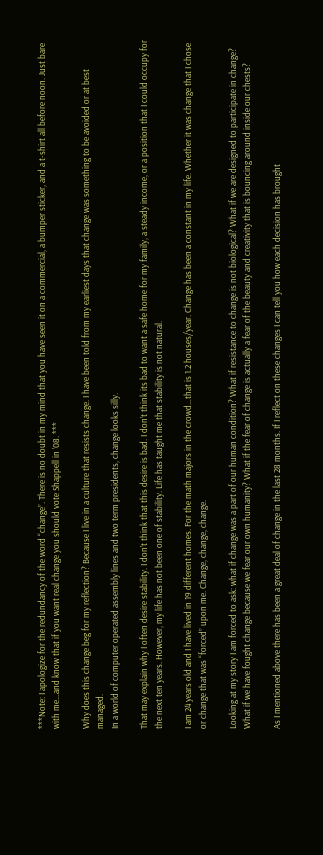***Note: I apologize for the redundancy of the word “change”. There is no doubt in my mind that you have seen it on a commercial, a bumper sticker, and a t-shirt all before noon. Just bare with me…and know that if you want real change you should vote Shappell in ’08. ***

Why does this change beg for my reflection? Because I live in a culture that resists change. I have been told from my earliest days that change was something to be avoided or at best managed.
In a world of computer operated assembly lines and two term presidents, change looks silly.

That may explain why I often desire stability. I don’t think that this desire is bad. I don’t think its bad to want a safe home for my family, a steady income, or a position that I could occupy for the next ten years. However, my life has not been one of stability. Life has taught me that stability is not natural.

I am 24 years old and I have lived in 19 different homes. For the math majors in the crowd…that is 1.2 houses/year. Change has been a constant in my life. Whether it was change that I chose or change that was “forced” upon me. Change, change, change.

Looking at my story I am forced to ask: what if change was a part of our human condition? What if resistance to change is not biological? What if we are designed to participate in change? What if we have fought change because we fear our own humanity? What if the fear of change is actually a fear of the beauty and creativity that is bouncing around inside our chests?

As I mentioned above there has been a great deal of change in the last 28 months. If I reflect on these changes I can tell you how each decision has brought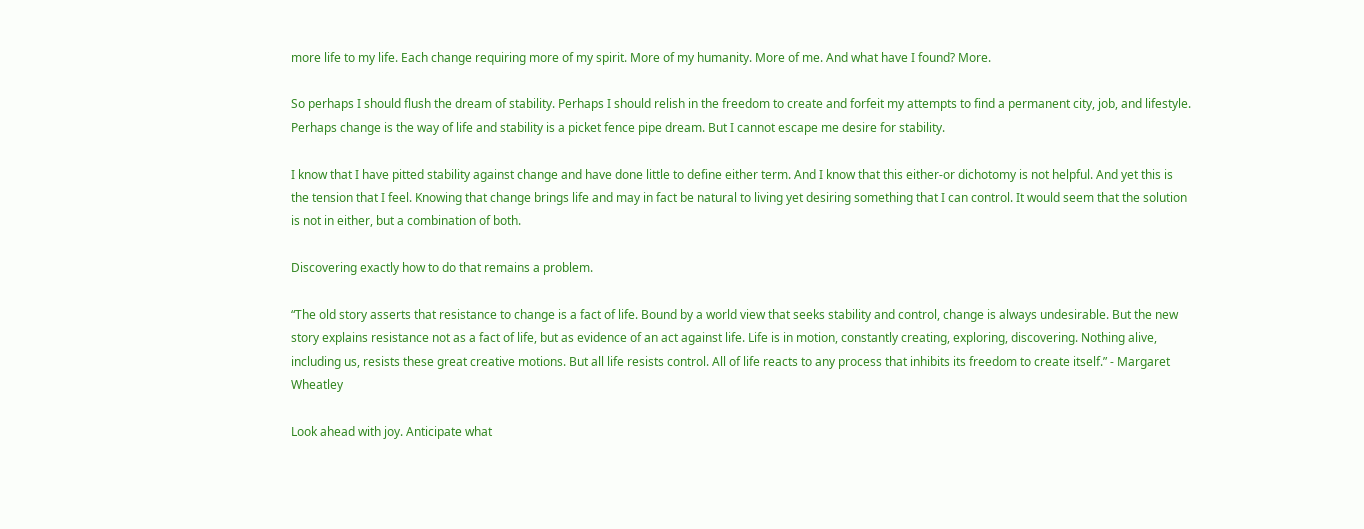more life to my life. Each change requiring more of my spirit. More of my humanity. More of me. And what have I found? More.

So perhaps I should flush the dream of stability. Perhaps I should relish in the freedom to create and forfeit my attempts to find a permanent city, job, and lifestyle. Perhaps change is the way of life and stability is a picket fence pipe dream. But I cannot escape me desire for stability.

I know that I have pitted stability against change and have done little to define either term. And I know that this either-or dichotomy is not helpful. And yet this is the tension that I feel. Knowing that change brings life and may in fact be natural to living yet desiring something that I can control. It would seem that the solution is not in either, but a combination of both.

Discovering exactly how to do that remains a problem.

“The old story asserts that resistance to change is a fact of life. Bound by a world view that seeks stability and control, change is always undesirable. But the new story explains resistance not as a fact of life, but as evidence of an act against life. Life is in motion, constantly creating, exploring, discovering. Nothing alive, including us, resists these great creative motions. But all life resists control. All of life reacts to any process that inhibits its freedom to create itself.” - Margaret Wheatley

Look ahead with joy. Anticipate what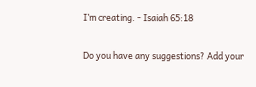I’m creating. - Isaiah 65:18

Do you have any suggestions? Add your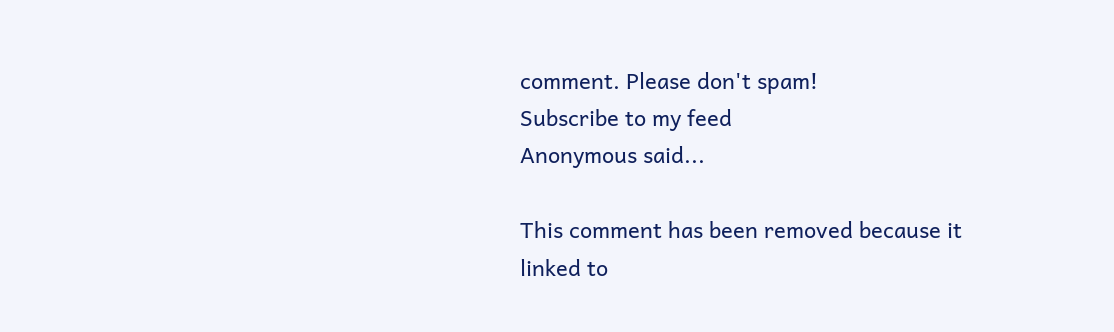comment. Please don't spam!
Subscribe to my feed
Anonymous said...

This comment has been removed because it linked to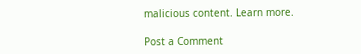malicious content. Learn more.

Post a Comment